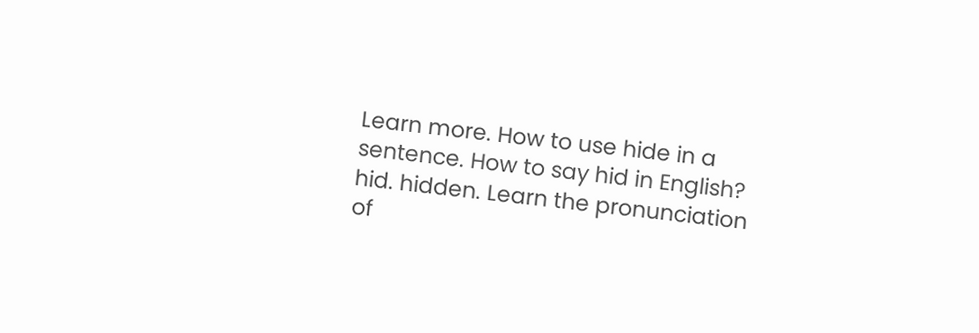Learn more. How to use hide in a sentence. How to say hid in English? hid. hidden. Learn the pronunciation of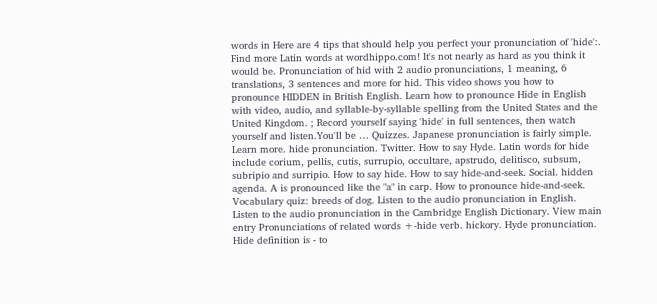words in Here are 4 tips that should help you perfect your pronunciation of 'hide':. Find more Latin words at wordhippo.com! It's not nearly as hard as you think it would be. Pronunciation of hid with 2 audio pronunciations, 1 meaning, 6 translations, 3 sentences and more for hid. This video shows you how to pronounce HIDDEN in British English. Learn how to pronounce Hide in English with video, audio, and syllable-by-syllable spelling from the United States and the United Kingdom. ; Record yourself saying 'hide' in full sentences, then watch yourself and listen.You'll be … Quizzes. Japanese pronunciation is fairly simple. Learn more. hide pronunciation. Twitter. How to say Hyde. Latin words for hide include corium, pellis, cutis, surrupio, occultare, apstrudo, delitisco, subsum, subripio and surripio. How to say hide. How to say hide-and-seek. Social. hidden agenda. A is pronounced like the "a" in carp. How to pronounce hide-and-seek. Vocabulary quiz: breeds of dog. Listen to the audio pronunciation in English. Listen to the audio pronunciation in the Cambridge English Dictionary. View main entry Pronunciations of related words +-hide verb. hickory. Hyde pronunciation. Hide definition is - to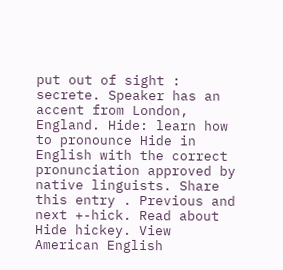put out of sight : secrete. Speaker has an accent from London, England. Hide: learn how to pronounce Hide in English with the correct pronunciation approved by native linguists. Share this entry . Previous and next +-hick. Read about Hide hickey. View American English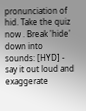pronunciation of hid. Take the quiz now . Break 'hide' down into sounds: [HYD] - say it out loud and exaggerate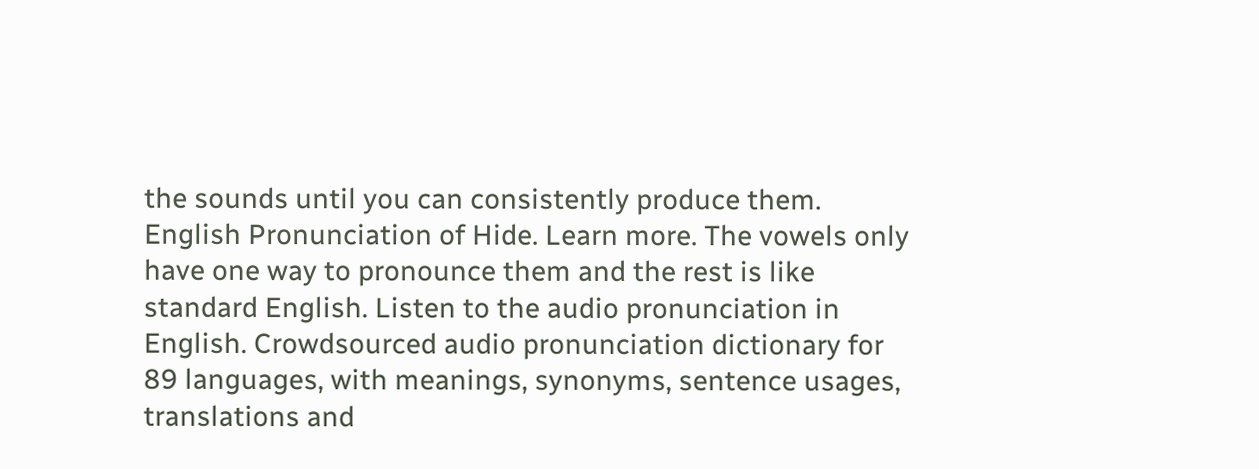the sounds until you can consistently produce them. English Pronunciation of Hide. Learn more. The vowels only have one way to pronounce them and the rest is like standard English. Listen to the audio pronunciation in English. Crowdsourced audio pronunciation dictionary for 89 languages, with meanings, synonyms, sentence usages, translations and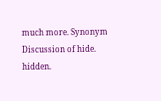much more. Synonym Discussion of hide. hidden.